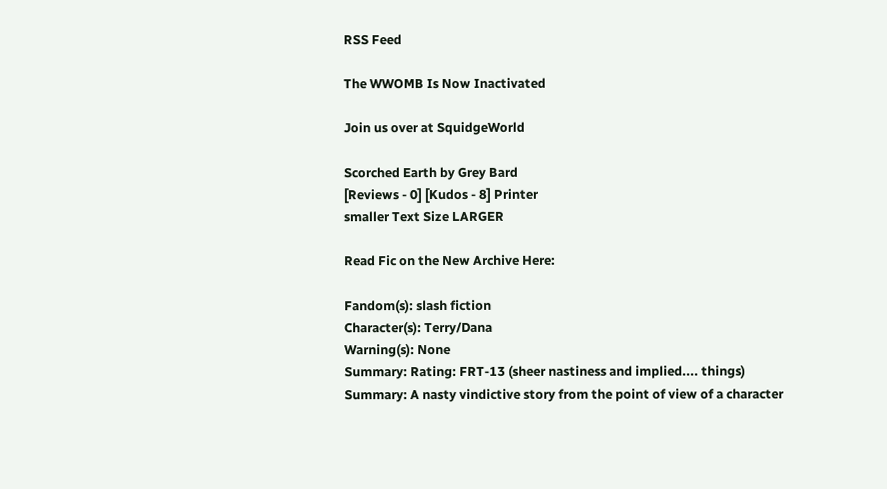RSS Feed

The WWOMB Is Now Inactivated

Join us over at SquidgeWorld

Scorched Earth by Grey Bard
[Reviews - 0] [Kudos - 8] Printer
smaller Text Size LARGER

Read Fic on the New Archive Here:

Fandom(s): slash fiction
Character(s): Terry/Dana
Warning(s): None
Summary: Rating: FRT-13 (sheer nastiness and implied.... things)
Summary: A nasty vindictive story from the point of view of a character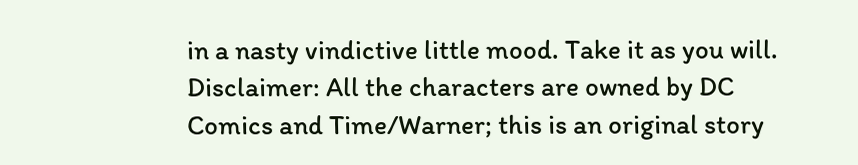in a nasty vindictive little mood. Take it as you will.
Disclaimer: All the characters are owned by DC Comics and Time/Warner; this is an original story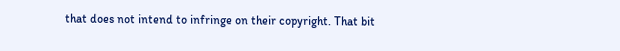that does not intend to infringe on their copyright. That bit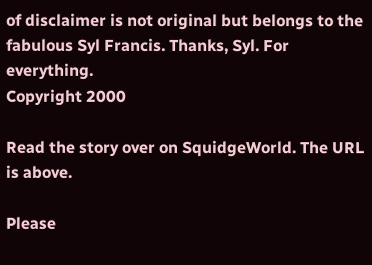of disclaimer is not original but belongs to the fabulous Syl Francis. Thanks, Syl. For everything.
Copyright 2000

Read the story over on SquidgeWorld. The URL is above.

Please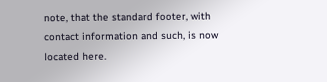note, that the standard footer, with contact information and such, is now located here.